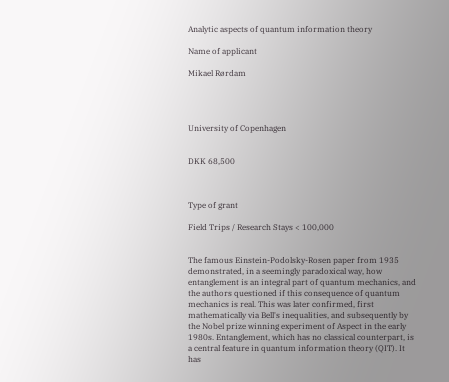Analytic aspects of quantum information theory

Name of applicant

Mikael Rørdam




University of Copenhagen


DKK 68,500



Type of grant

Field Trips / Research Stays < 100,000


The famous Einstein-Podolsky-Rosen paper from 1935 demonstrated, in a seemingly paradoxical way, how entanglement is an integral part of quantum mechanics, and the authors questioned if this consequence of quantum mechanics is real. This was later confirmed, first mathematically via Bell's inequalities, and subsequently by the Nobel prize winning experiment of Aspect in the early 1980s. Entanglement, which has no classical counterpart, is a central feature in quantum information theory (QIT). It has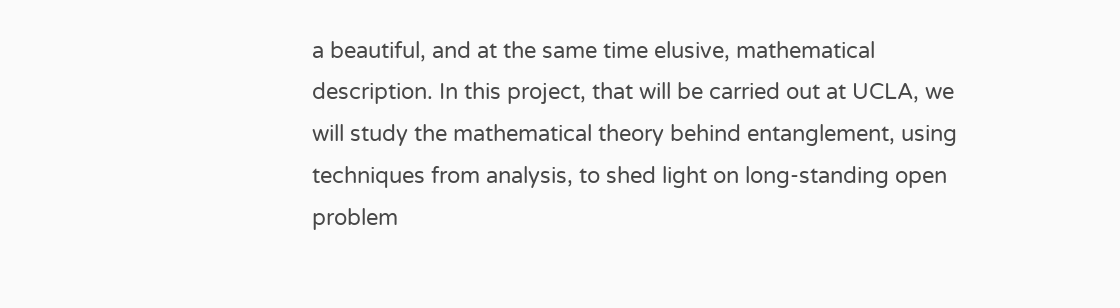a beautiful, and at the same time elusive, mathematical description. In this project, that will be carried out at UCLA, we will study the mathematical theory behind entanglement, using techniques from analysis, to shed light on long-standing open problem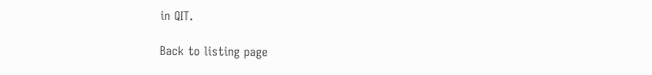in QIT.

Back to listing page